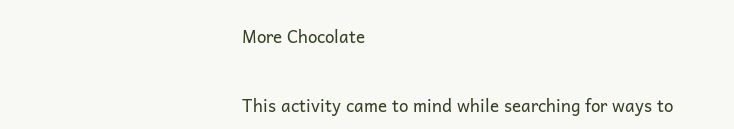More Chocolate

This activity came to mind while searching for ways to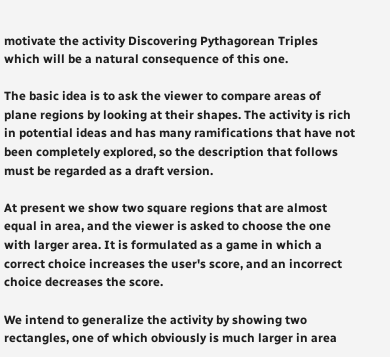motivate the activity Discovering Pythagorean Triples which will be a natural consequence of this one.

The basic idea is to ask the viewer to compare areas of plane regions by looking at their shapes. The activity is rich in potential ideas and has many ramifications that have not been completely explored, so the description that follows must be regarded as a draft version.

At present we show two square regions that are almost equal in area, and the viewer is asked to choose the one with larger area. It is formulated as a game in which a correct choice increases the user's score, and an incorrect choice decreases the score.

We intend to generalize the activity by showing two rectangles, one of which obviously is much larger in area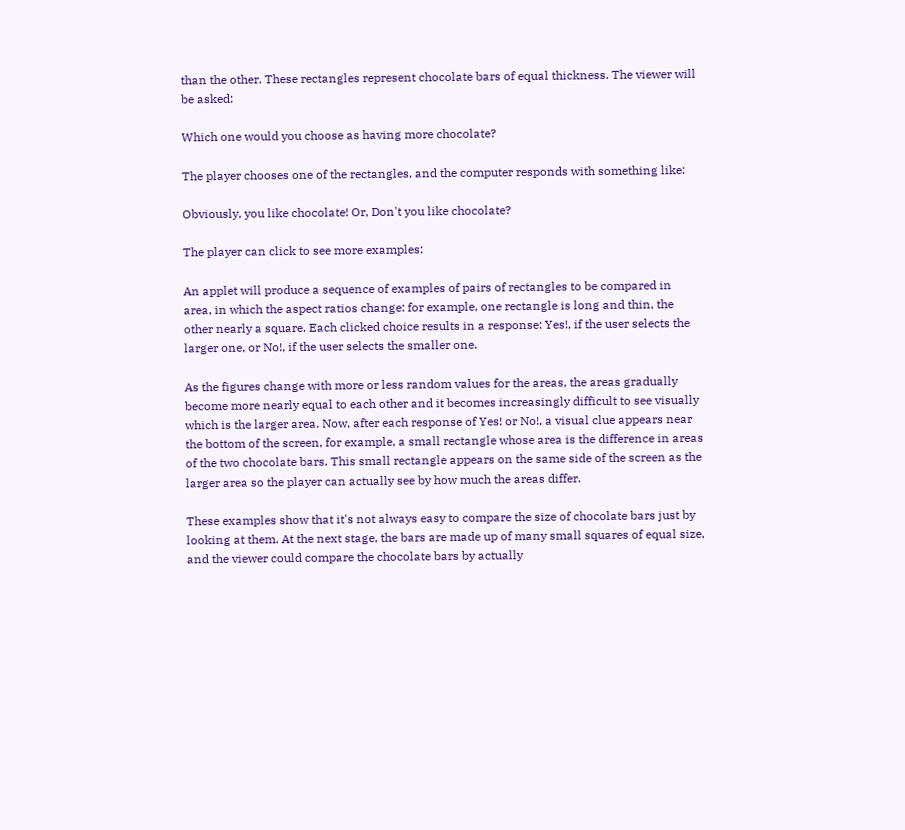than the other. These rectangles represent chocolate bars of equal thickness. The viewer will be asked:

Which one would you choose as having more chocolate?

The player chooses one of the rectangles, and the computer responds with something like:

Obviously, you like chocolate! Or, Don't you like chocolate?

The player can click to see more examples:

An applet will produce a sequence of examples of pairs of rectangles to be compared in area, in which the aspect ratios change: for example, one rectangle is long and thin, the other nearly a square. Each clicked choice results in a response: Yes!, if the user selects the larger one, or No!, if the user selects the smaller one.

As the figures change with more or less random values for the areas, the areas gradually become more nearly equal to each other and it becomes increasingly difficult to see visually which is the larger area. Now, after each response of Yes! or No!, a visual clue appears near the bottom of the screen, for example, a small rectangle whose area is the difference in areas of the two chocolate bars. This small rectangle appears on the same side of the screen as the larger area so the player can actually see by how much the areas differ.

These examples show that it's not always easy to compare the size of chocolate bars just by looking at them. At the next stage, the bars are made up of many small squares of equal size, and the viewer could compare the chocolate bars by actually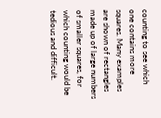counting to see which one contains more squares. Many examples are shown of rectangles made up of large numbers of smaller squares, for which counting would be tedious and difficult.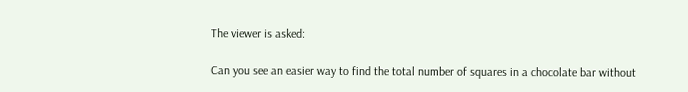The viewer is asked:

Can you see an easier way to find the total number of squares in a chocolate bar without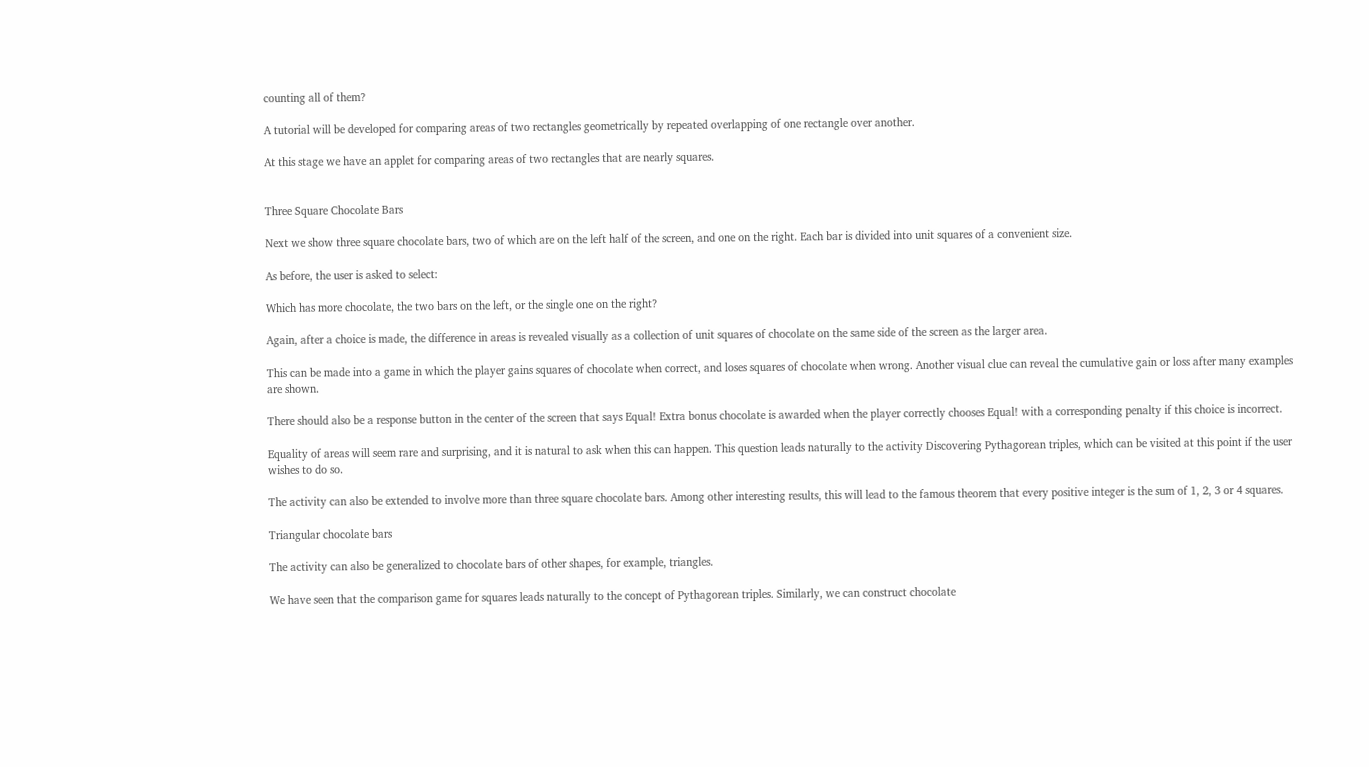counting all of them?

A tutorial will be developed for comparing areas of two rectangles geometrically by repeated overlapping of one rectangle over another.

At this stage we have an applet for comparing areas of two rectangles that are nearly squares.


Three Square Chocolate Bars

Next we show three square chocolate bars, two of which are on the left half of the screen, and one on the right. Each bar is divided into unit squares of a convenient size.

As before, the user is asked to select:

Which has more chocolate, the two bars on the left, or the single one on the right?

Again, after a choice is made, the difference in areas is revealed visually as a collection of unit squares of chocolate on the same side of the screen as the larger area.

This can be made into a game in which the player gains squares of chocolate when correct, and loses squares of chocolate when wrong. Another visual clue can reveal the cumulative gain or loss after many examples are shown.

There should also be a response button in the center of the screen that says Equal! Extra bonus chocolate is awarded when the player correctly chooses Equal! with a corresponding penalty if this choice is incorrect.

Equality of areas will seem rare and surprising, and it is natural to ask when this can happen. This question leads naturally to the activity Discovering Pythagorean triples, which can be visited at this point if the user wishes to do so.

The activity can also be extended to involve more than three square chocolate bars. Among other interesting results, this will lead to the famous theorem that every positive integer is the sum of 1, 2, 3 or 4 squares.

Triangular chocolate bars

The activity can also be generalized to chocolate bars of other shapes, for example, triangles.

We have seen that the comparison game for squares leads naturally to the concept of Pythagorean triples. Similarly, we can construct chocolate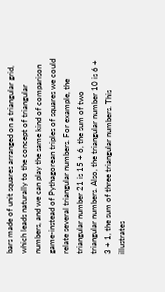bars made of unit squares arranged on a triangular grid, which leads naturally to the concept of triangular numbers, and we can play the same kind of comparison game-instead of Pythagorean triples of squares we could relate several triangular numbers. For example, the triangular number 21 is 15 + 6, the sum of two triangular numbers. Also, the triangular number 10 is 6 + 3 + 1, the sum of three triangular numbers. This illustrates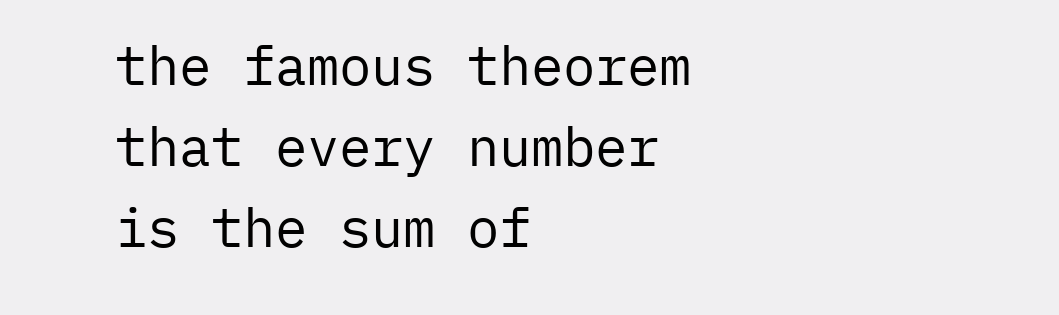the famous theorem that every number is the sum of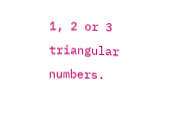1, 2 or 3 triangular numbers.